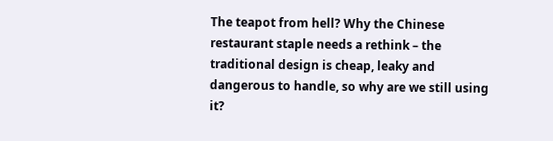The teapot from hell? Why the Chinese restaurant staple needs a rethink – the traditional design is cheap, leaky and dangerous to handle, so why are we still using it?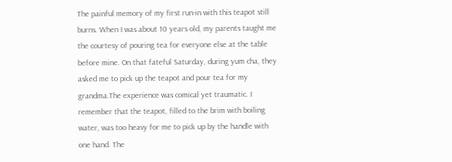The painful memory of my first run-in with this teapot still burns. When I was about 10 years old, my parents taught me the courtesy of pouring tea for everyone else at the table before mine. On that fateful Saturday, during yum cha, they asked me to pick up the teapot and pour tea for my grandma.The experience was comical yet traumatic. I remember that the teapot, filled to the brim with boiling water, was too heavy for me to pick up by the handle with one hand. The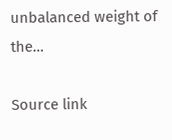unbalanced weight of the…

Source link